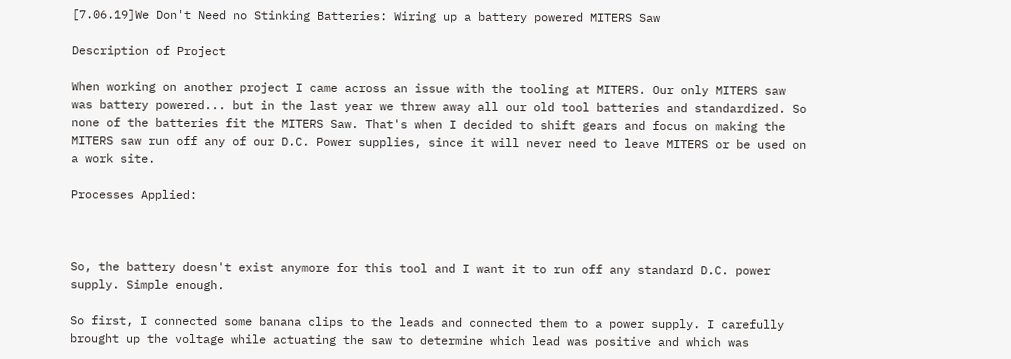[7.06.19]We Don't Need no Stinking Batteries: Wiring up a battery powered MITERS Saw

Description of Project

When working on another project I came across an issue with the tooling at MITERS. Our only MITERS saw was battery powered... but in the last year we threw away all our old tool batteries and standardized. So none of the batteries fit the MITERS Saw. That's when I decided to shift gears and focus on making the MITERS saw run off any of our D.C. Power supplies, since it will never need to leave MITERS or be used on a work site.

Processes Applied:



So, the battery doesn't exist anymore for this tool and I want it to run off any standard D.C. power supply. Simple enough.

So first, I connected some banana clips to the leads and connected them to a power supply. I carefully brought up the voltage while actuating the saw to determine which lead was positive and which was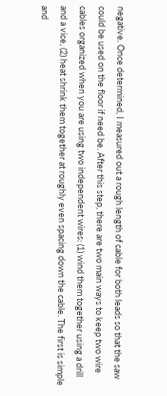negative. Once determined, I measured out a rough length of cable for both leads so that the saw could be used on the floor if need be. After this step, there are two main ways to keep two wire cables organized when you are using two independent wires: (1) wind them together using a drill and a vice, (2) heat shrink them together at roughly even spacing down the cable. The first is simple and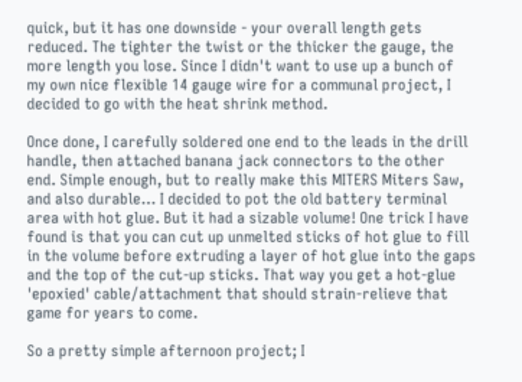quick, but it has one downside - your overall length gets reduced. The tighter the twist or the thicker the gauge, the more length you lose. Since I didn't want to use up a bunch of my own nice flexible 14 gauge wire for a communal project, I decided to go with the heat shrink method.

Once done, I carefully soldered one end to the leads in the drill handle, then attached banana jack connectors to the other end. Simple enough, but to really make this MITERS Miters Saw, and also durable... I decided to pot the old battery terminal area with hot glue. But it had a sizable volume! One trick I have found is that you can cut up unmelted sticks of hot glue to fill in the volume before extruding a layer of hot glue into the gaps and the top of the cut-up sticks. That way you get a hot-glue 'epoxied' cable/attachment that should strain-relieve that game for years to come.

So a pretty simple afternoon project; I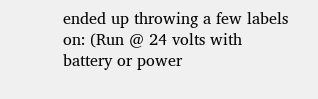ended up throwing a few labels on: (Run @ 24 volts with battery or power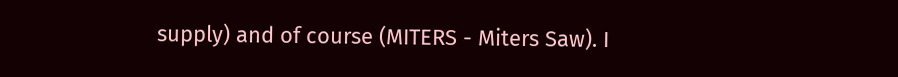supply) and of course (MITERS - Miters Saw). I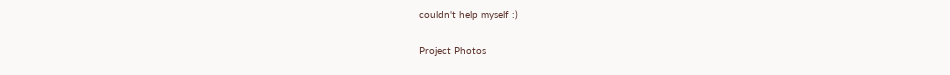couldn't help myself :)

Project Photos